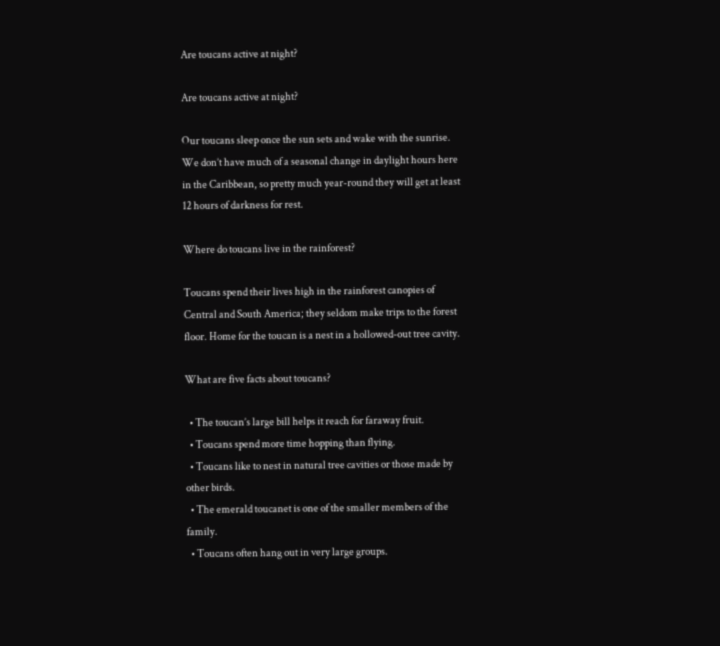Are toucans active at night?

Are toucans active at night?

Our toucans sleep once the sun sets and wake with the sunrise. We don’t have much of a seasonal change in daylight hours here in the Caribbean, so pretty much year-round they will get at least 12 hours of darkness for rest.

Where do toucans live in the rainforest?

Toucans spend their lives high in the rainforest canopies of Central and South America; they seldom make trips to the forest floor. Home for the toucan is a nest in a hollowed-out tree cavity.

What are five facts about toucans?

  • The toucan’s large bill helps it reach for faraway fruit.
  • Toucans spend more time hopping than flying.
  • Toucans like to nest in natural tree cavities or those made by other birds.
  • The emerald toucanet is one of the smaller members of the family.
  • Toucans often hang out in very large groups.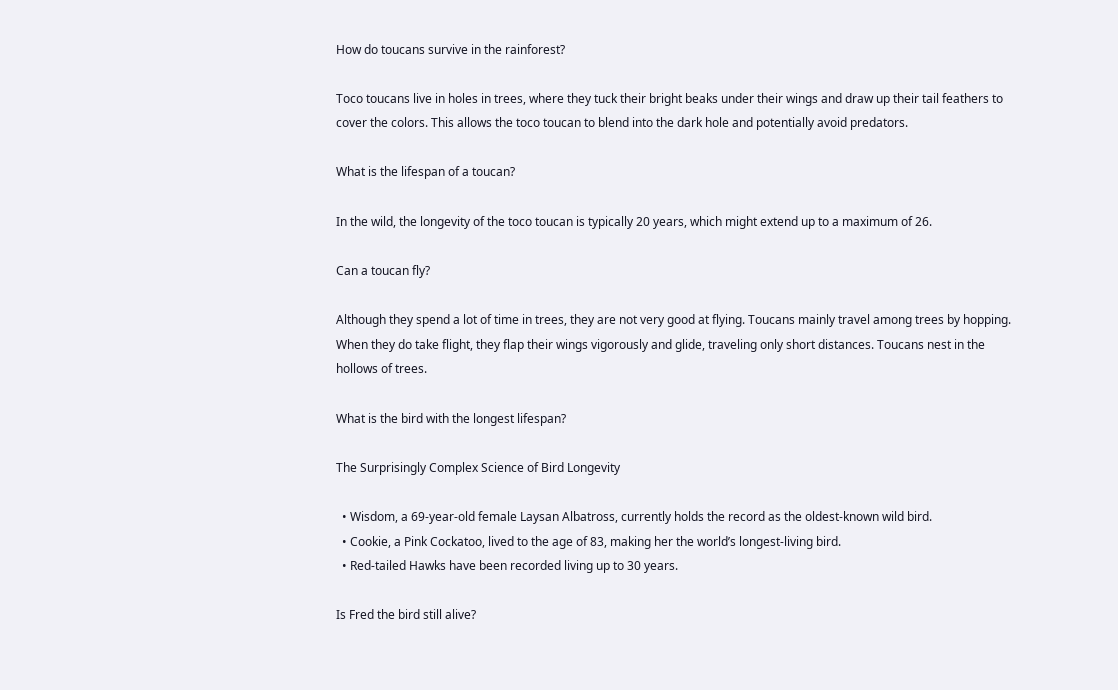How do toucans survive in the rainforest?

Toco toucans live in holes in trees, where they tuck their bright beaks under their wings and draw up their tail feathers to cover the colors. This allows the toco toucan to blend into the dark hole and potentially avoid predators.

What is the lifespan of a toucan?

In the wild, the longevity of the toco toucan is typically 20 years, which might extend up to a maximum of 26.

Can a toucan fly?

Although they spend a lot of time in trees, they are not very good at flying. Toucans mainly travel among trees by hopping. When they do take flight, they flap their wings vigorously and glide, traveling only short distances. Toucans nest in the hollows of trees.

What is the bird with the longest lifespan?

The Surprisingly Complex Science of Bird Longevity

  • Wisdom, a 69-year-old female Laysan Albatross, currently holds the record as the oldest-known wild bird.
  • Cookie, a Pink Cockatoo, lived to the age of 83, making her the world’s longest-living bird.
  • Red-tailed Hawks have been recorded living up to 30 years.

Is Fred the bird still alive?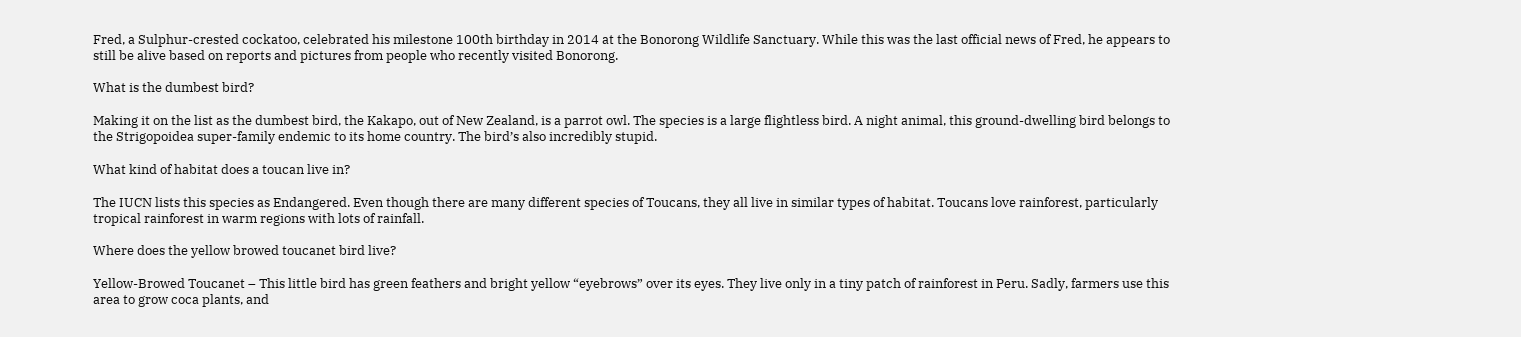Fred, a Sulphur-crested cockatoo, celebrated his milestone 100th birthday in 2014 at the Bonorong Wildlife Sanctuary. While this was the last official news of Fred, he appears to still be alive based on reports and pictures from people who recently visited Bonorong.

What is the dumbest bird?

Making it on the list as the dumbest bird, the Kakapo, out of New Zealand, is a parrot owl. The species is a large flightless bird. A night animal, this ground-dwelling bird belongs to the Strigopoidea super-family endemic to its home country. The bird’s also incredibly stupid.

What kind of habitat does a toucan live in?

The IUCN lists this species as Endangered. Even though there are many different species of Toucans, they all live in similar types of habitat. Toucans love rainforest, particularly tropical rainforest in warm regions with lots of rainfall.

Where does the yellow browed toucanet bird live?

Yellow-Browed Toucanet – This little bird has green feathers and bright yellow “eyebrows” over its eyes. They live only in a tiny patch of rainforest in Peru. Sadly, farmers use this area to grow coca plants, and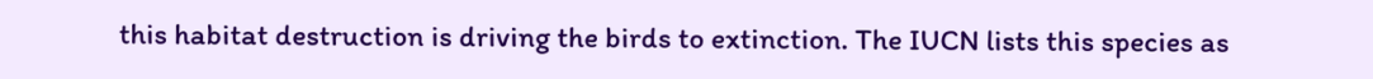this habitat destruction is driving the birds to extinction. The IUCN lists this species as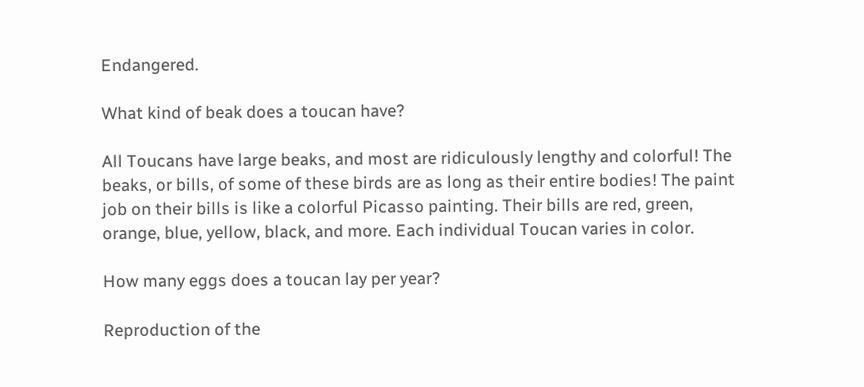Endangered.

What kind of beak does a toucan have?

All Toucans have large beaks, and most are ridiculously lengthy and colorful! The beaks, or bills, of some of these birds are as long as their entire bodies! The paint job on their bills is like a colorful Picasso painting. Their bills are red, green, orange, blue, yellow, black, and more. Each individual Toucan varies in color.

How many eggs does a toucan lay per year?

Reproduction of the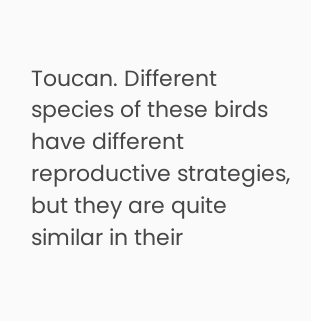Toucan. Different species of these birds have different reproductive strategies, but they are quite similar in their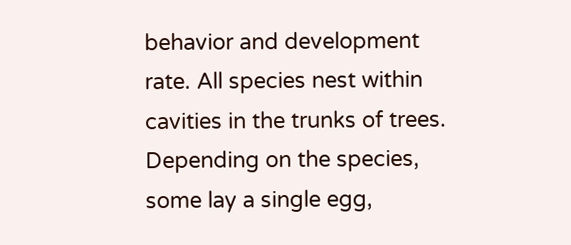behavior and development rate. All species nest within cavities in the trunks of trees. Depending on the species, some lay a single egg,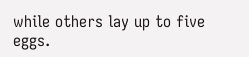while others lay up to five eggs.